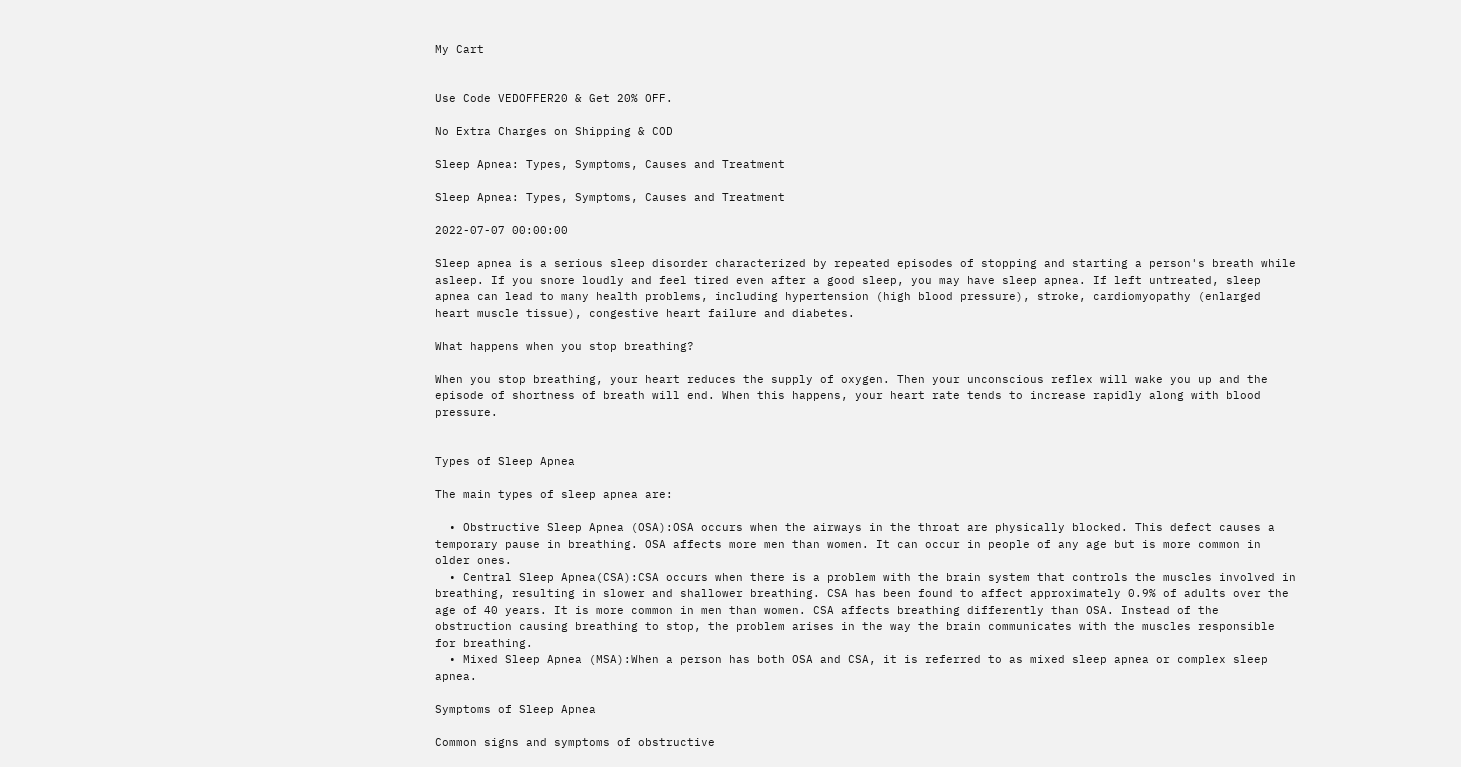My Cart


Use Code VEDOFFER20 & Get 20% OFF.

No Extra Charges on Shipping & COD

Sleep Apnea: Types, Symptoms, Causes and Treatment

Sleep Apnea: Types, Symptoms, Causes and Treatment

2022-07-07 00:00:00

Sleep apnea is a serious sleep disorder characterized by repeated episodes of stopping and starting a person's breath while asleep. If you snore loudly and feel tired even after a good sleep, you may have sleep apnea. If left untreated, sleep apnea can lead to many health problems, including hypertension (high blood pressure), stroke, cardiomyopathy (enlarged heart muscle tissue), congestive heart failure and diabetes.

What happens when you stop breathing?

When you stop breathing, your heart reduces the supply of oxygen. Then your unconscious reflex will wake you up and the episode of shortness of breath will end. When this happens, your heart rate tends to increase rapidly along with blood pressure.


Types of Sleep Apnea

The main types of sleep apnea are:

  • Obstructive Sleep Apnea (OSA):OSA occurs when the airways in the throat are physically blocked. This defect causes a temporary pause in breathing. OSA affects more men than women. It can occur in people of any age but is more common in older ones.
  • Central Sleep Apnea(CSA):CSA occurs when there is a problem with the brain system that controls the muscles involved in breathing, resulting in slower and shallower breathing. CSA has been found to affect approximately 0.9% of adults over the age of 40 years. It is more common in men than women. CSA affects breathing differently than OSA. Instead of the obstruction causing breathing to stop, the problem arises in the way the brain communicates with the muscles responsible for breathing.
  • Mixed Sleep Apnea (MSA):When a person has both OSA and CSA, it is referred to as mixed sleep apnea or complex sleep apnea.

Symptoms of Sleep Apnea

Common signs and symptoms of obstructive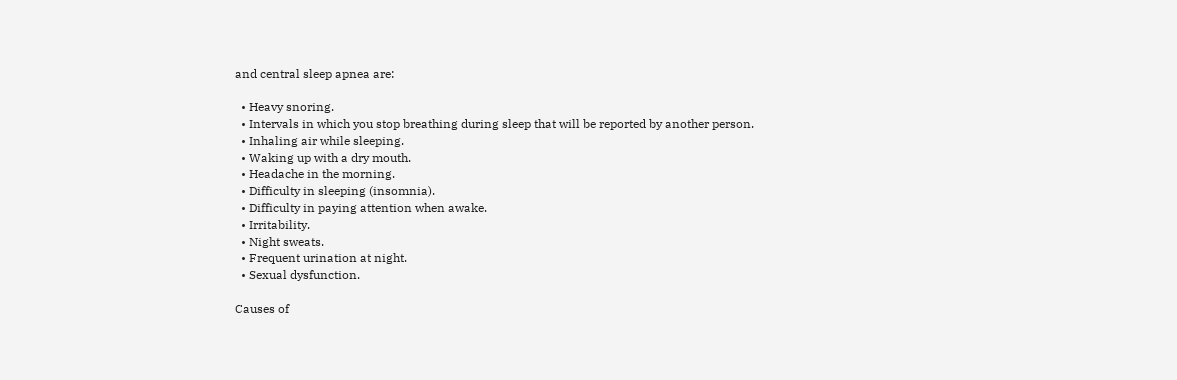and central sleep apnea are:

  • Heavy snoring.
  • Intervals in which you stop breathing during sleep that will be reported by another person.
  • Inhaling air while sleeping.
  • Waking up with a dry mouth.
  • Headache in the morning.
  • Difficulty in sleeping (insomnia).
  • Difficulty in paying attention when awake.
  • Irritability.
  • Night sweats.
  • Frequent urination at night.
  • Sexual dysfunction.

Causes of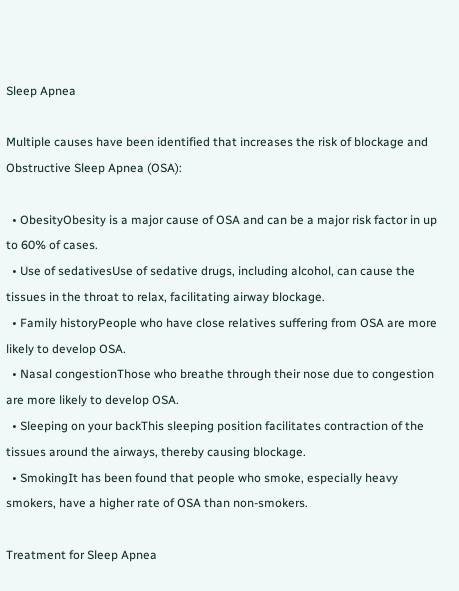Sleep Apnea

Multiple causes have been identified that increases the risk of blockage and Obstructive Sleep Apnea (OSA):

  • ObesityObesity is a major cause of OSA and can be a major risk factor in up to 60% of cases.
  • Use of sedativesUse of sedative drugs, including alcohol, can cause the tissues in the throat to relax, facilitating airway blockage.
  • Family historyPeople who have close relatives suffering from OSA are more likely to develop OSA.
  • Nasal congestionThose who breathe through their nose due to congestion are more likely to develop OSA.
  • Sleeping on your backThis sleeping position facilitates contraction of the tissues around the airways, thereby causing blockage.
  • SmokingIt has been found that people who smoke, especially heavy smokers, have a higher rate of OSA than non-smokers.

Treatment for Sleep Apnea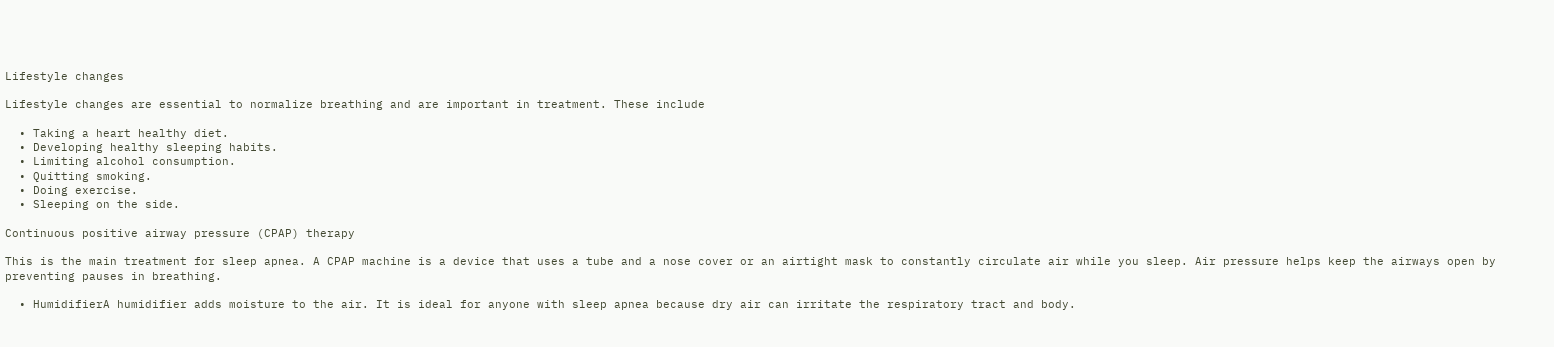Lifestyle changes

Lifestyle changes are essential to normalize breathing and are important in treatment. These include

  • Taking a heart healthy diet.
  • Developing healthy sleeping habits.
  • Limiting alcohol consumption.
  • Quitting smoking.
  • Doing exercise.
  • Sleeping on the side.

Continuous positive airway pressure (CPAP) therapy

This is the main treatment for sleep apnea. A CPAP machine is a device that uses a tube and a nose cover or an airtight mask to constantly circulate air while you sleep. Air pressure helps keep the airways open by preventing pauses in breathing.

  • HumidifierA humidifier adds moisture to the air. It is ideal for anyone with sleep apnea because dry air can irritate the respiratory tract and body.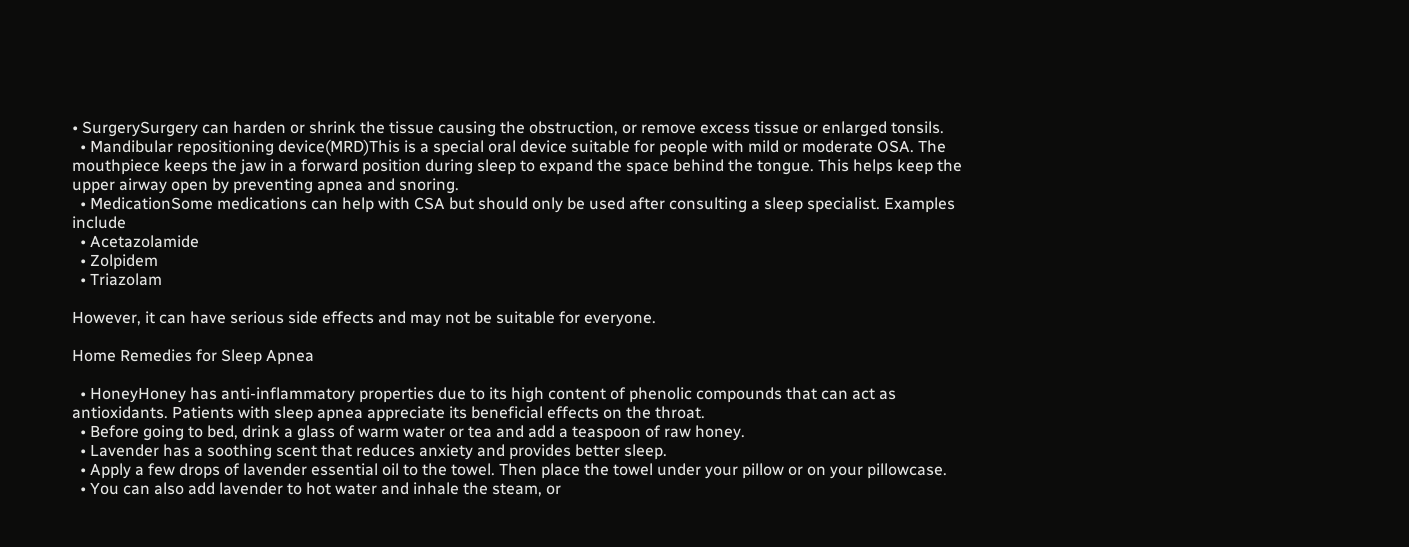• SurgerySurgery can harden or shrink the tissue causing the obstruction, or remove excess tissue or enlarged tonsils.
  • Mandibular repositioning device(MRD)This is a special oral device suitable for people with mild or moderate OSA. The mouthpiece keeps the jaw in a forward position during sleep to expand the space behind the tongue. This helps keep the upper airway open by preventing apnea and snoring.
  • MedicationSome medications can help with CSA but should only be used after consulting a sleep specialist. Examples include
  • Acetazolamide
  • Zolpidem
  • Triazolam

However, it can have serious side effects and may not be suitable for everyone.

Home Remedies for Sleep Apnea

  • HoneyHoney has anti-inflammatory properties due to its high content of phenolic compounds that can act as antioxidants. Patients with sleep apnea appreciate its beneficial effects on the throat.
  • Before going to bed, drink a glass of warm water or tea and add a teaspoon of raw honey.
  • Lavender has a soothing scent that reduces anxiety and provides better sleep.
  • Apply a few drops of lavender essential oil to the towel. Then place the towel under your pillow or on your pillowcase.
  • You can also add lavender to hot water and inhale the steam, or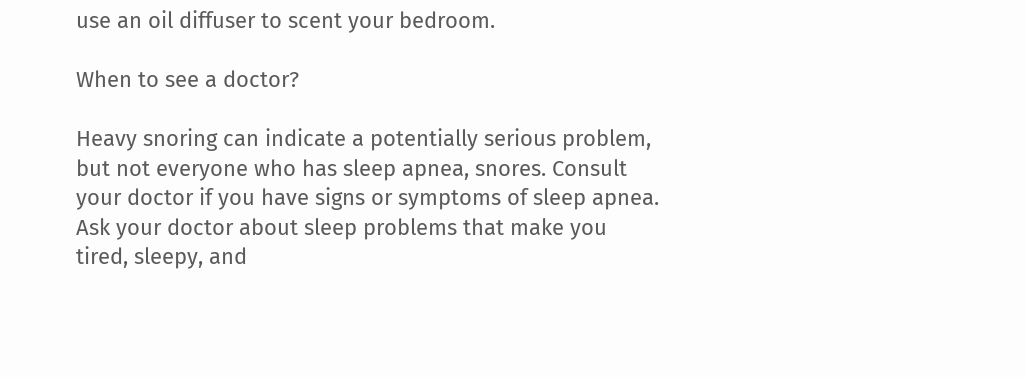use an oil diffuser to scent your bedroom.

When to see a doctor?

Heavy snoring can indicate a potentially serious problem, but not everyone who has sleep apnea, snores. Consult your doctor if you have signs or symptoms of sleep apnea. Ask your doctor about sleep problems that make you tired, sleepy, and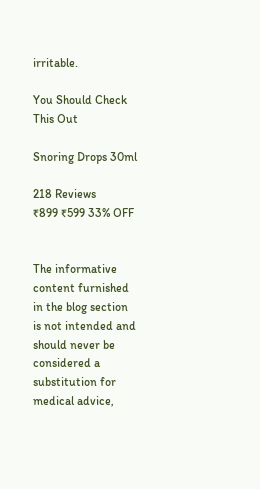irritable.

You Should Check This Out

Snoring Drops 30ml

218 Reviews
₹899 ₹599 33% OFF


The informative content furnished in the blog section is not intended and should never be considered a substitution for medical advice,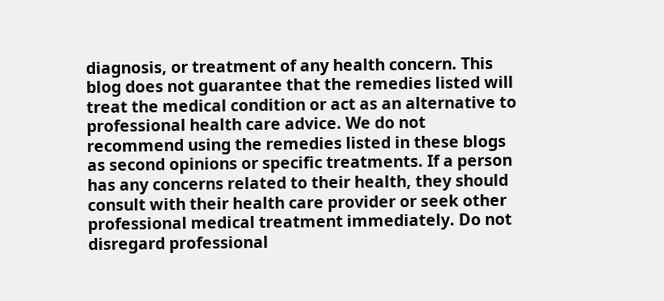diagnosis, or treatment of any health concern. This blog does not guarantee that the remedies listed will treat the medical condition or act as an alternative to professional health care advice. We do not recommend using the remedies listed in these blogs as second opinions or specific treatments. If a person has any concerns related to their health, they should consult with their health care provider or seek other professional medical treatment immediately. Do not disregard professional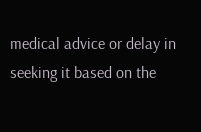medical advice or delay in seeking it based on the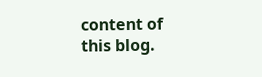content of this blog.